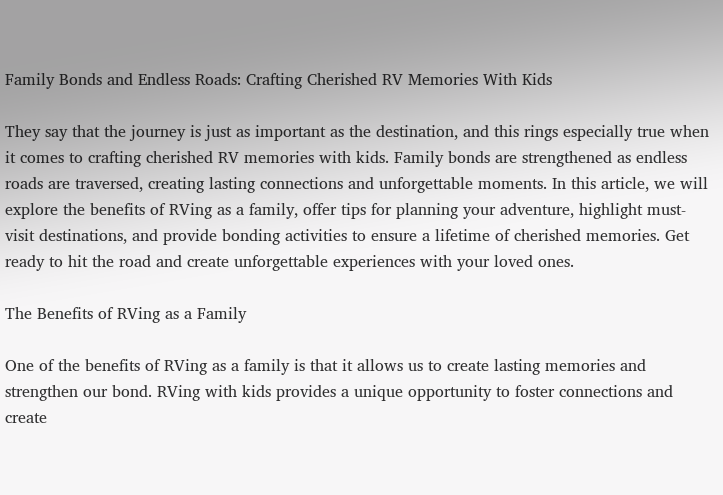Family Bonds and Endless Roads: Crafting Cherished RV Memories With Kids

They say that the journey is just as important as the destination, and this rings especially true when it comes to crafting cherished RV memories with kids. Family bonds are strengthened as endless roads are traversed, creating lasting connections and unforgettable moments. In this article, we will explore the benefits of RVing as a family, offer tips for planning your adventure, highlight must-visit destinations, and provide bonding activities to ensure a lifetime of cherished memories. Get ready to hit the road and create unforgettable experiences with your loved ones.

The Benefits of RVing as a Family

One of the benefits of RVing as a family is that it allows us to create lasting memories and strengthen our bond. RVing with kids provides a unique opportunity to foster connections and create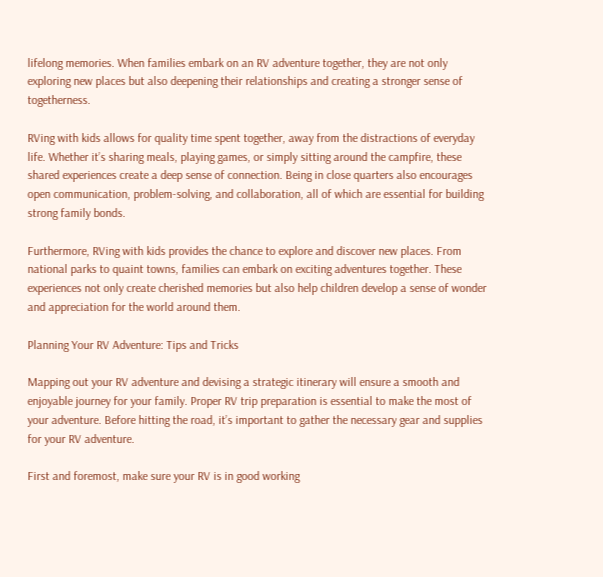lifelong memories. When families embark on an RV adventure together, they are not only exploring new places but also deepening their relationships and creating a stronger sense of togetherness.

RVing with kids allows for quality time spent together, away from the distractions of everyday life. Whether it’s sharing meals, playing games, or simply sitting around the campfire, these shared experiences create a deep sense of connection. Being in close quarters also encourages open communication, problem-solving, and collaboration, all of which are essential for building strong family bonds.

Furthermore, RVing with kids provides the chance to explore and discover new places. From national parks to quaint towns, families can embark on exciting adventures together. These experiences not only create cherished memories but also help children develop a sense of wonder and appreciation for the world around them.

Planning Your RV Adventure: Tips and Tricks

Mapping out your RV adventure and devising a strategic itinerary will ensure a smooth and enjoyable journey for your family. Proper RV trip preparation is essential to make the most of your adventure. Before hitting the road, it’s important to gather the necessary gear and supplies for your RV adventure.

First and foremost, make sure your RV is in good working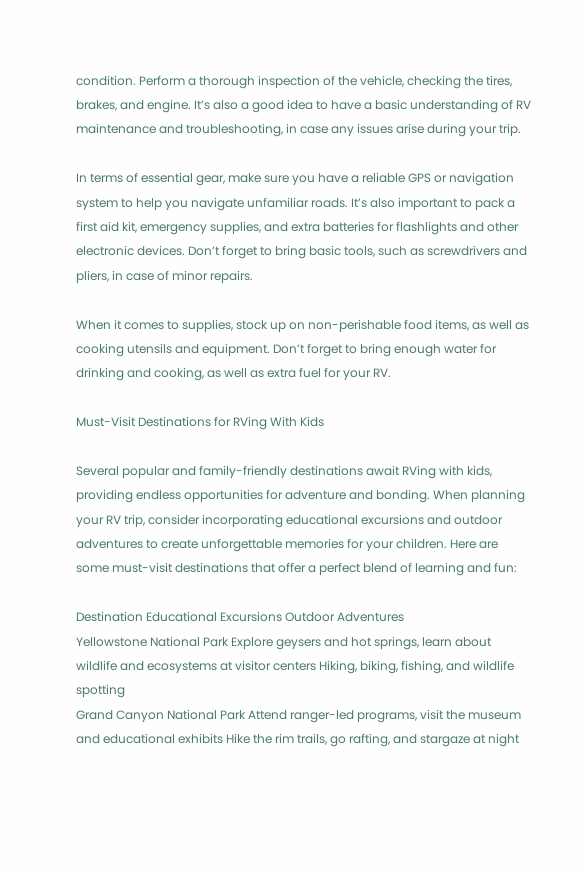condition. Perform a thorough inspection of the vehicle, checking the tires, brakes, and engine. It’s also a good idea to have a basic understanding of RV maintenance and troubleshooting, in case any issues arise during your trip.

In terms of essential gear, make sure you have a reliable GPS or navigation system to help you navigate unfamiliar roads. It’s also important to pack a first aid kit, emergency supplies, and extra batteries for flashlights and other electronic devices. Don’t forget to bring basic tools, such as screwdrivers and pliers, in case of minor repairs.

When it comes to supplies, stock up on non-perishable food items, as well as cooking utensils and equipment. Don’t forget to bring enough water for drinking and cooking, as well as extra fuel for your RV.

Must-Visit Destinations for RVing With Kids

Several popular and family-friendly destinations await RVing with kids, providing endless opportunities for adventure and bonding. When planning your RV trip, consider incorporating educational excursions and outdoor adventures to create unforgettable memories for your children. Here are some must-visit destinations that offer a perfect blend of learning and fun:

Destination Educational Excursions Outdoor Adventures
Yellowstone National Park Explore geysers and hot springs, learn about wildlife and ecosystems at visitor centers Hiking, biking, fishing, and wildlife spotting
Grand Canyon National Park Attend ranger-led programs, visit the museum and educational exhibits Hike the rim trails, go rafting, and stargaze at night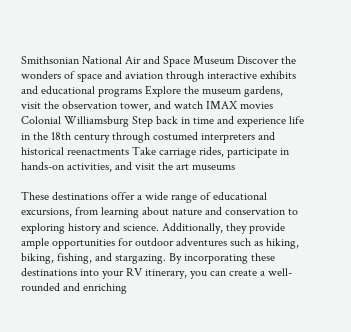Smithsonian National Air and Space Museum Discover the wonders of space and aviation through interactive exhibits and educational programs Explore the museum gardens, visit the observation tower, and watch IMAX movies
Colonial Williamsburg Step back in time and experience life in the 18th century through costumed interpreters and historical reenactments Take carriage rides, participate in hands-on activities, and visit the art museums

These destinations offer a wide range of educational excursions, from learning about nature and conservation to exploring history and science. Additionally, they provide ample opportunities for outdoor adventures such as hiking, biking, fishing, and stargazing. By incorporating these destinations into your RV itinerary, you can create a well-rounded and enriching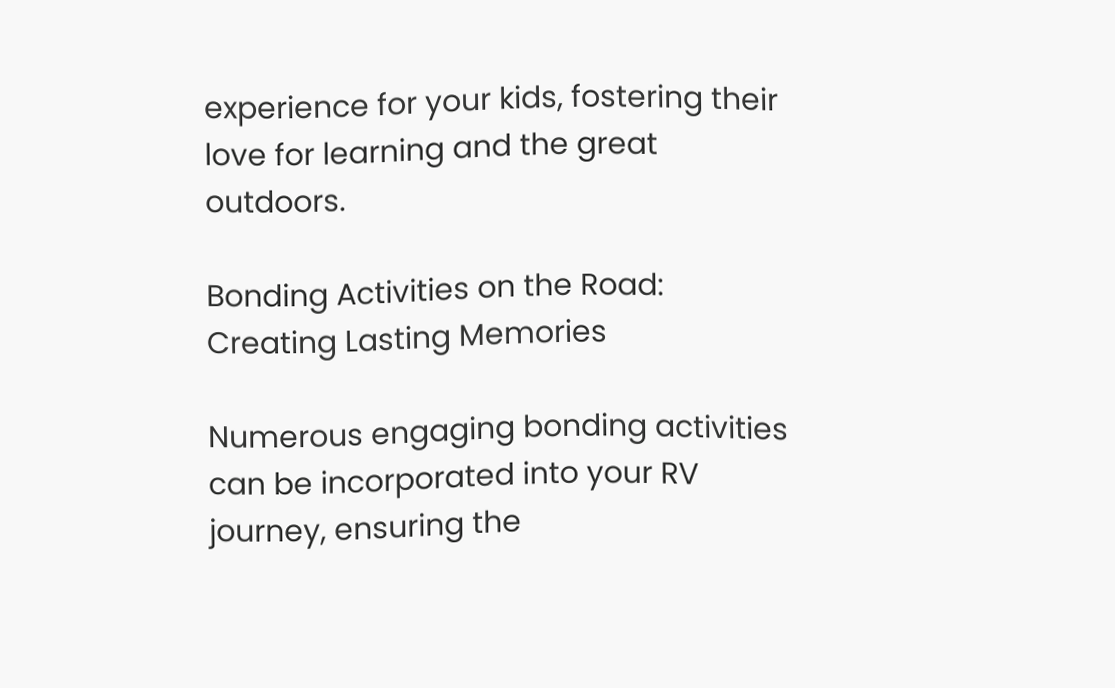experience for your kids, fostering their love for learning and the great outdoors.

Bonding Activities on the Road: Creating Lasting Memories

Numerous engaging bonding activities can be incorporated into your RV journey, ensuring the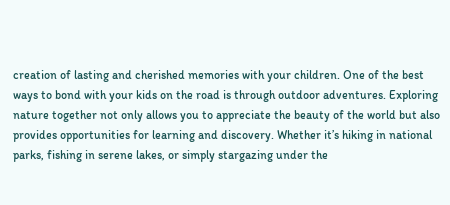creation of lasting and cherished memories with your children. One of the best ways to bond with your kids on the road is through outdoor adventures. Exploring nature together not only allows you to appreciate the beauty of the world but also provides opportunities for learning and discovery. Whether it’s hiking in national parks, fishing in serene lakes, or simply stargazing under the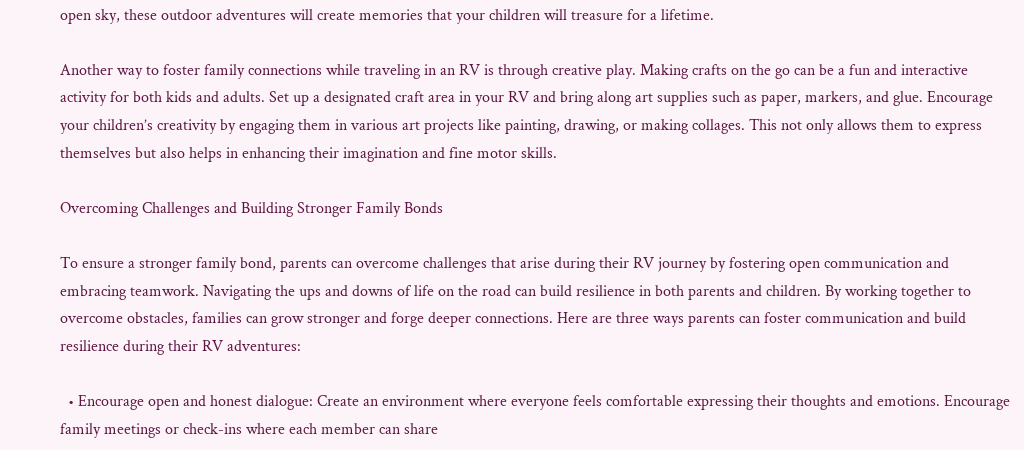open sky, these outdoor adventures will create memories that your children will treasure for a lifetime.

Another way to foster family connections while traveling in an RV is through creative play. Making crafts on the go can be a fun and interactive activity for both kids and adults. Set up a designated craft area in your RV and bring along art supplies such as paper, markers, and glue. Encourage your children’s creativity by engaging them in various art projects like painting, drawing, or making collages. This not only allows them to express themselves but also helps in enhancing their imagination and fine motor skills.

Overcoming Challenges and Building Stronger Family Bonds

To ensure a stronger family bond, parents can overcome challenges that arise during their RV journey by fostering open communication and embracing teamwork. Navigating the ups and downs of life on the road can build resilience in both parents and children. By working together to overcome obstacles, families can grow stronger and forge deeper connections. Here are three ways parents can foster communication and build resilience during their RV adventures:

  • Encourage open and honest dialogue: Create an environment where everyone feels comfortable expressing their thoughts and emotions. Encourage family meetings or check-ins where each member can share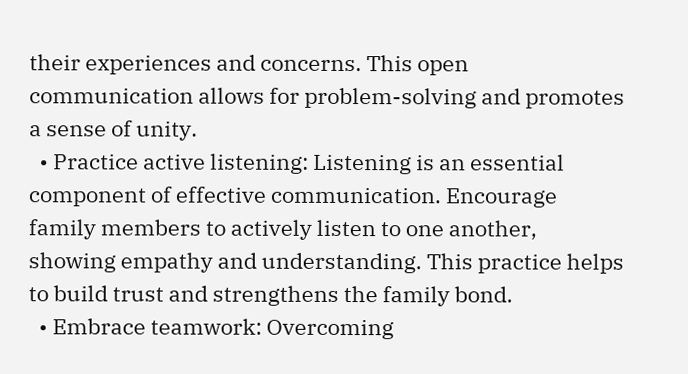their experiences and concerns. This open communication allows for problem-solving and promotes a sense of unity.
  • Practice active listening: Listening is an essential component of effective communication. Encourage family members to actively listen to one another, showing empathy and understanding. This practice helps to build trust and strengthens the family bond.
  • Embrace teamwork: Overcoming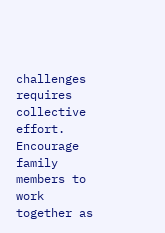challenges requires collective effort. Encourage family members to work together as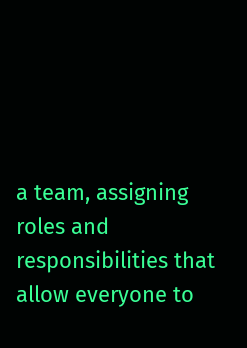a team, assigning roles and responsibilities that allow everyone to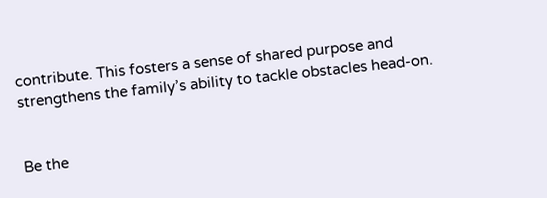contribute. This fosters a sense of shared purpose and strengthens the family’s ability to tackle obstacles head-on.


Be the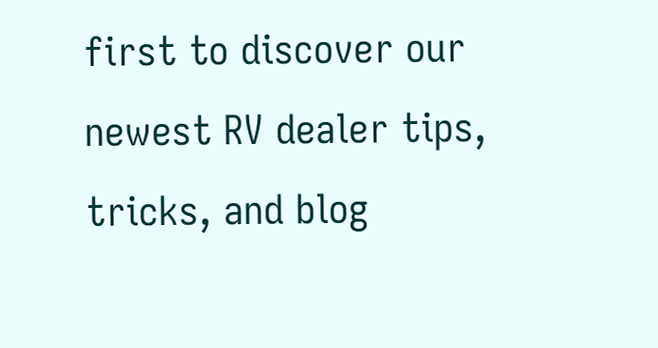first to discover our newest RV dealer tips, tricks, and blog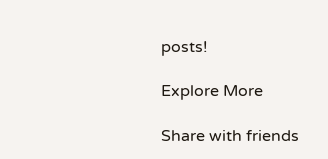posts!

Explore More

Share with friends